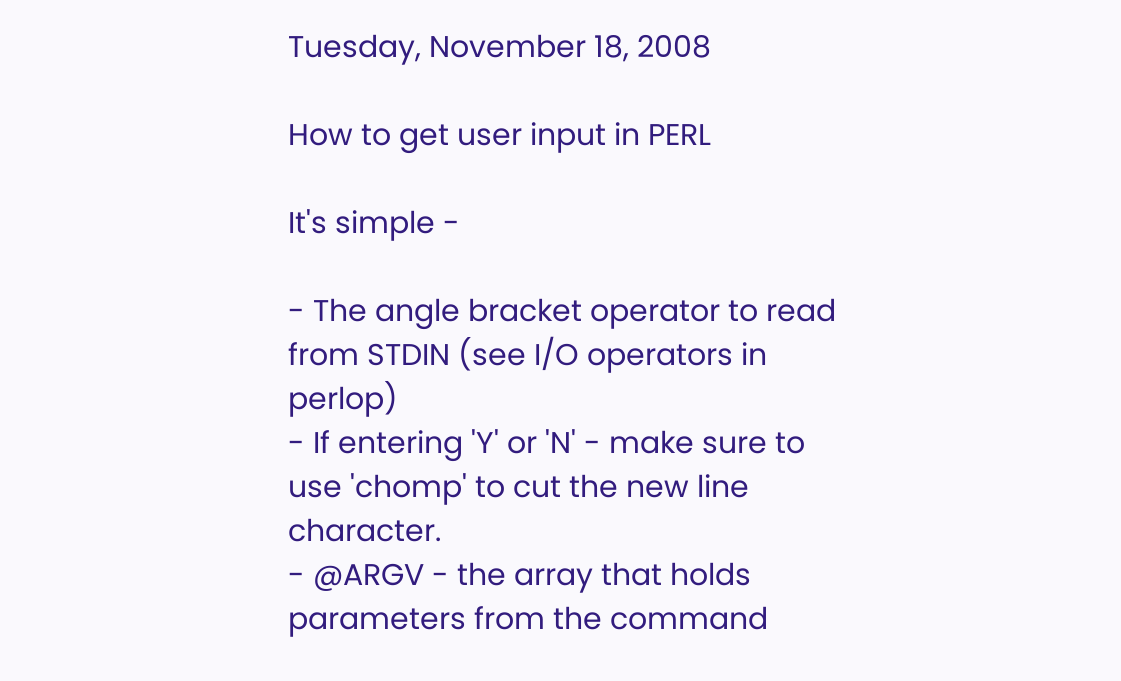Tuesday, November 18, 2008

How to get user input in PERL

It's simple -

- The angle bracket operator to read from STDIN (see I/O operators in perlop)
- If entering 'Y' or 'N' - make sure to use 'chomp' to cut the new line character.
- @ARGV - the array that holds parameters from the command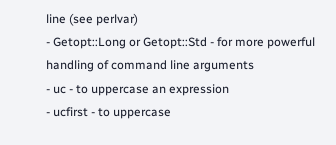line (see perlvar)
- Getopt::Long or Getopt::Std - for more powerful handling of command line arguments
- uc - to uppercase an expression
- ucfirst - to uppercase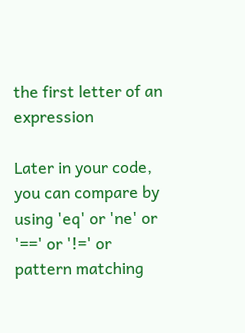the first letter of an expression

Later in your code, you can compare by using 'eq' or 'ne' or '==' or '!=' or
pattern matching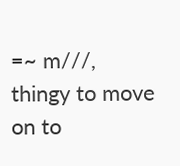=~ m///, thingy to move on to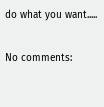do what you want.....

No comments: